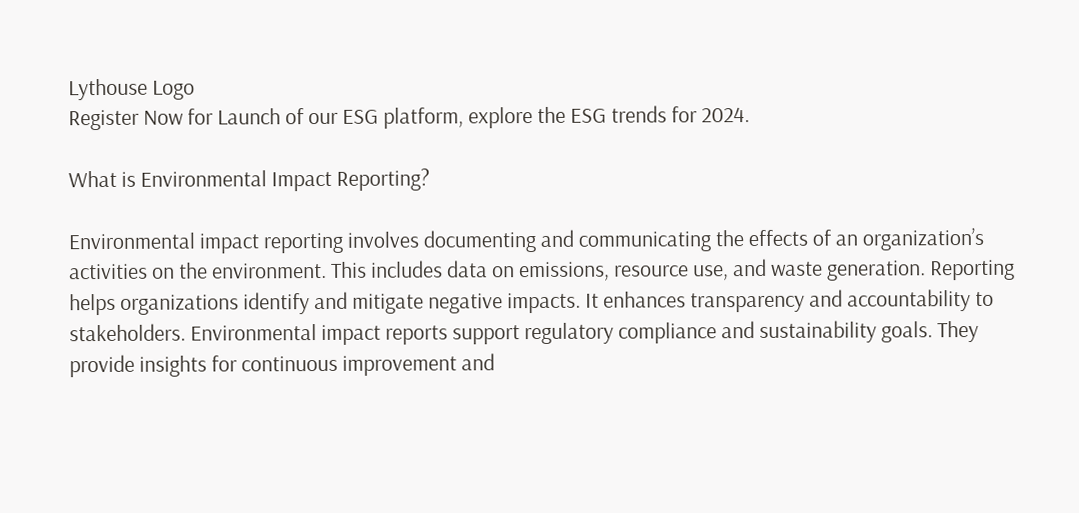Lythouse Logo
Register Now for Launch of our ESG platform, explore the ESG trends for 2024.

What is Environmental Impact Reporting?

Environmental impact reporting involves documenting and communicating the effects of an organization’s activities on the environment. This includes data on emissions, resource use, and waste generation. Reporting helps organizations identify and mitigate negative impacts. It enhances transparency and accountability to stakeholders. Environmental impact reports support regulatory compliance and sustainability goals. They provide insights for continuous improvement and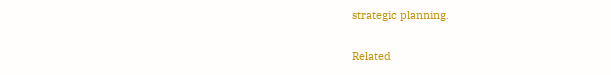strategic planning.

Related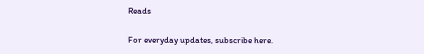Reads

For everyday updates, subscribe here.